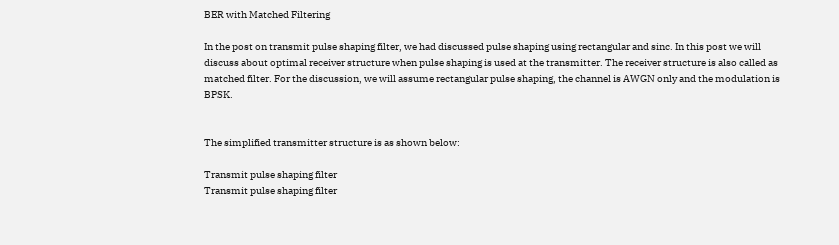BER with Matched Filtering

In the post on transmit pulse shaping filter, we had discussed pulse shaping using rectangular and sinc. In this post we will discuss about optimal receiver structure when pulse shaping is used at the transmitter. The receiver structure is also called as matched filter. For the discussion, we will assume rectangular pulse shaping, the channel is AWGN only and the modulation is BPSK.


The simplified transmitter structure is as shown below:

Transmit pulse shaping filter
Transmit pulse shaping filter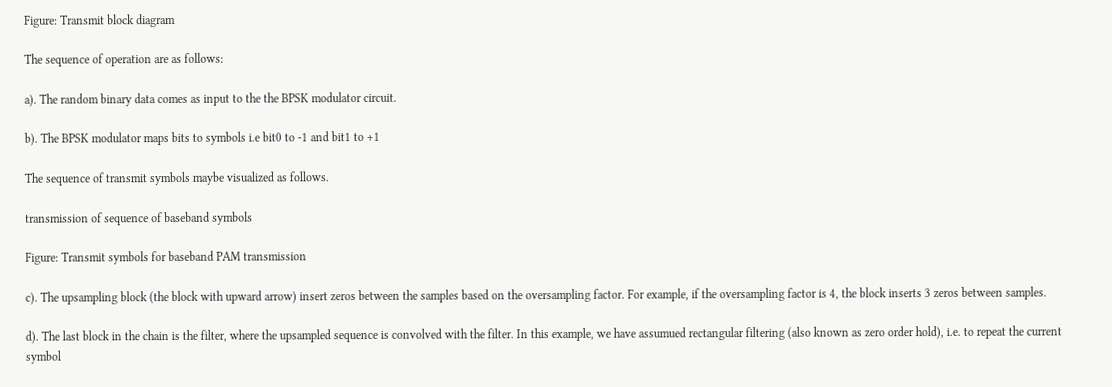Figure: Transmit block diagram

The sequence of operation are as follows:

a). The random binary data comes as input to the the BPSK modulator circuit.

b). The BPSK modulator maps bits to symbols i.e bit0 to -1 and bit1 to +1

The sequence of transmit symbols maybe visualized as follows.

transmission of sequence of baseband symbols

Figure: Transmit symbols for baseband PAM transmission

c). The upsampling block (the block with upward arrow) insert zeros between the samples based on the oversampling factor. For example, if the oversampling factor is 4, the block inserts 3 zeros between samples.

d). The last block in the chain is the filter, where the upsampled sequence is convolved with the filter. In this example, we have assumued rectangular filtering (also known as zero order hold), i.e. to repeat the current symbol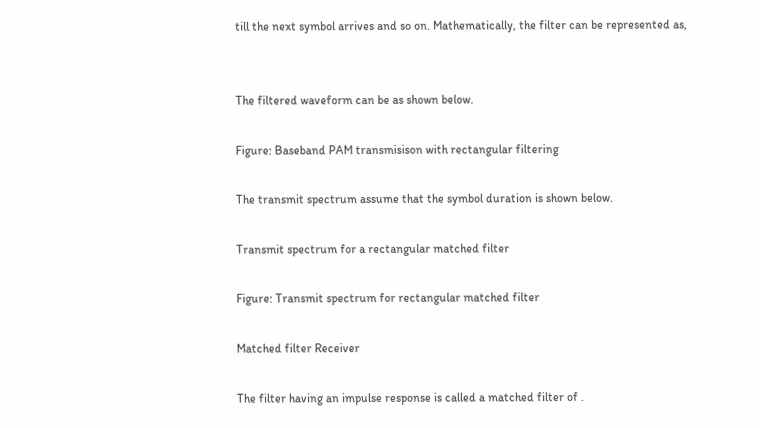till the next symbol arrives and so on. Mathematically, the filter can be represented as,


The filtered waveform can be as shown below.

Figure: Baseband PAM transmisison with rectangular filtering

The transmit spectrum assume that the symbol duration is shown below.

Transmit spectrum for a rectangular matched filter

Figure: Transmit spectrum for rectangular matched filter

Matched filter Receiver

The filter having an impulse response is called a matched filter of .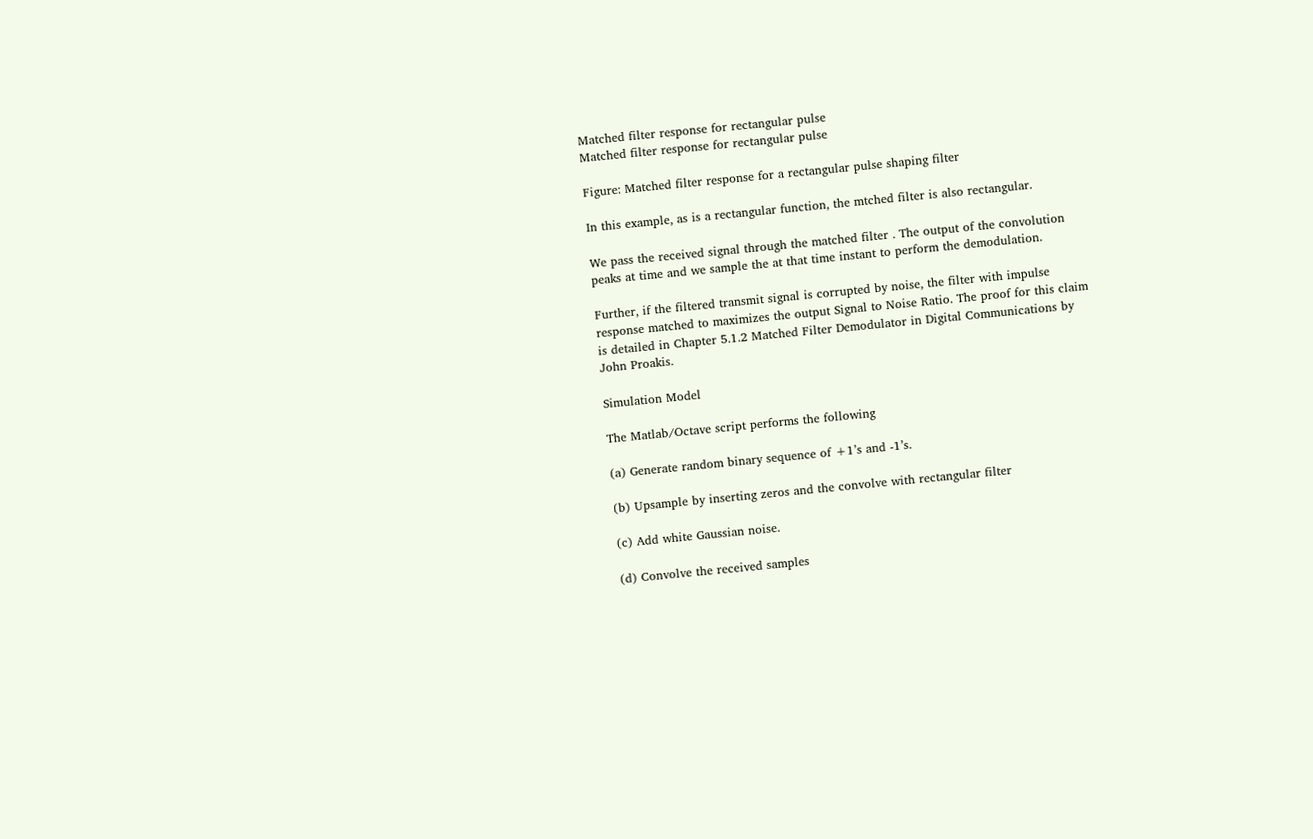Matched filter response for rectangular pulse
Matched filter response for rectangular pulse

Figure: Matched filter response for a rectangular pulse shaping filter

In this example, as is a rectangular function, the mtched filter is also rectangular.

We pass the received signal through the matched filter . The output of the convolution peaks at time and we sample the at that time instant to perform the demodulation.

Further, if the filtered transmit signal is corrupted by noise, the filter with impulse response matched to maximizes the output Signal to Noise Ratio. The proof for this claim is detailed in Chapter 5.1.2 Matched Filter Demodulator in Digital Communications by John Proakis.

Simulation Model

The Matlab/Octave script performs the following

(a) Generate random binary sequence of +1’s and -1’s.

(b) Upsample by inserting zeros and the convolve with rectangular filter

(c) Add white Gaussian noise.

(d) Convolve the received samples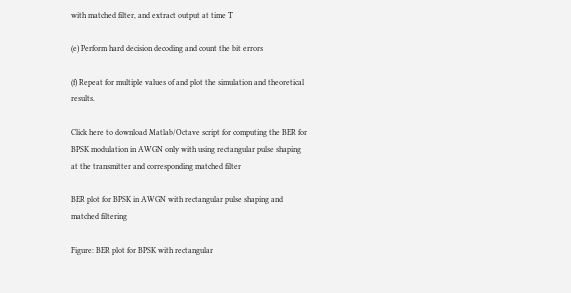with matched filter, and extract output at time T

(e) Perform hard decision decoding and count the bit errors

(f) Repeat for multiple values of and plot the simulation and theoretical results.

Click here to download Matlab/Octave script for computing the BER for BPSK modulation in AWGN only with using rectangular pulse shaping at the transmitter and corresponding matched filter

BER plot for BPSK in AWGN with rectangular pulse shaping and matched filtering

Figure: BER plot for BPSK with rectangular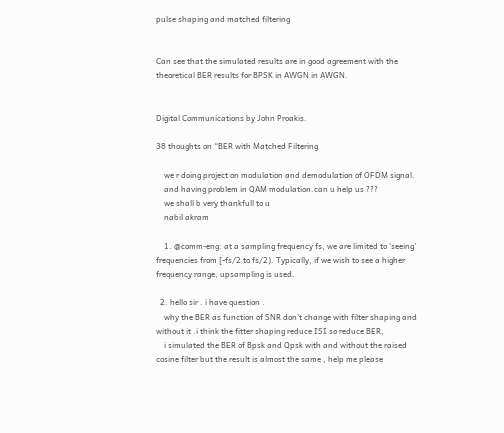pulse shaping and matched filtering


Can see that the simulated results are in good agreement with the theoretical BER results for BPSK in AWGN in AWGN.


Digital Communications by John Proakis.

38 thoughts on “BER with Matched Filtering

    we r doing project on modulation and demodulation of OFDM signal.
    and having problem in QAM modulation.can u help us ???
    we shall b very thankfull to u
    nabil akram

    1. @comm-eng: at a sampling frequency fs, we are limited to ‘seeing’ frequencies from [-fs/2 to fs/2). Typically, if we wish to see a higher frequency range, upsampling is used.

  2. hello sir . i have question .
    why the BER as function of SNR don’t change with filter shaping and without it .i think the fitter shaping reduce ISI so reduce BER,
    i simulated the BER of Bpsk and Qpsk with and without the raised cosine filter but the result is almost the same , help me please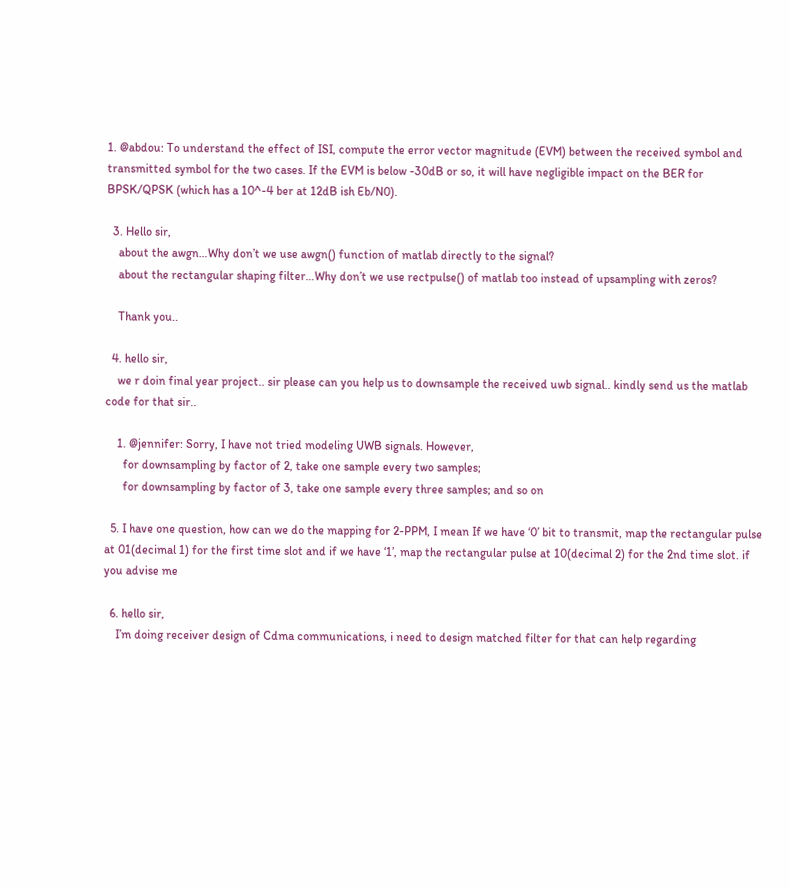1. @abdou: To understand the effect of ISI, compute the error vector magnitude (EVM) between the received symbol and transmitted symbol for the two cases. If the EVM is below -30dB or so, it will have negligible impact on the BER for BPSK/QPSK (which has a 10^-4 ber at 12dB ish Eb/N0).

  3. Hello sir,
    about the awgn…Why don’t we use awgn() function of matlab directly to the signal?
    about the rectangular shaping filter…Why don’t we use rectpulse() of matlab too instead of upsampling with zeros?

    Thank you..

  4. hello sir,
    we r doin final year project.. sir please can you help us to downsample the received uwb signal.. kindly send us the matlab code for that sir..

    1. @jennifer: Sorry, I have not tried modeling UWB signals. However,
      for downsampling by factor of 2, take one sample every two samples;
      for downsampling by factor of 3, take one sample every three samples; and so on

  5. I have one question, how can we do the mapping for 2-PPM, I mean If we have ‘0’ bit to transmit, map the rectangular pulse at 01(decimal 1) for the first time slot and if we have ‘1’, map the rectangular pulse at 10(decimal 2) for the 2nd time slot. if you advise me

  6. hello sir,
    I’m doing receiver design of Cdma communications, i need to design matched filter for that can help regarding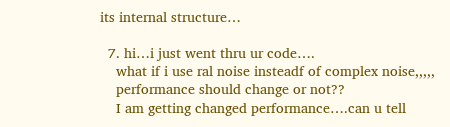its internal structure…

  7. hi…i just went thru ur code….
    what if i use ral noise insteadf of complex noise,,,,,
    performance should change or not??
    I am getting changed performance….can u tell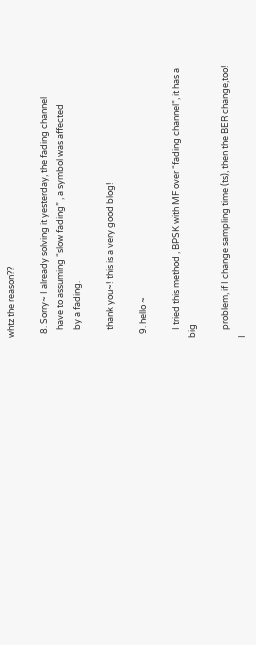whtz the reason??

  8. Sorry~ I already solving it yesterday, the fading channel
    have to assuming “slow fading” , a symbol was affected
    by a fading.

    thank you~! this is a very good blog!

  9. hello ~

    I tried this method , BPSK with MF over “fading channel”, it has a big

    problem, if I change sampling time (ts), then the BER change,too! I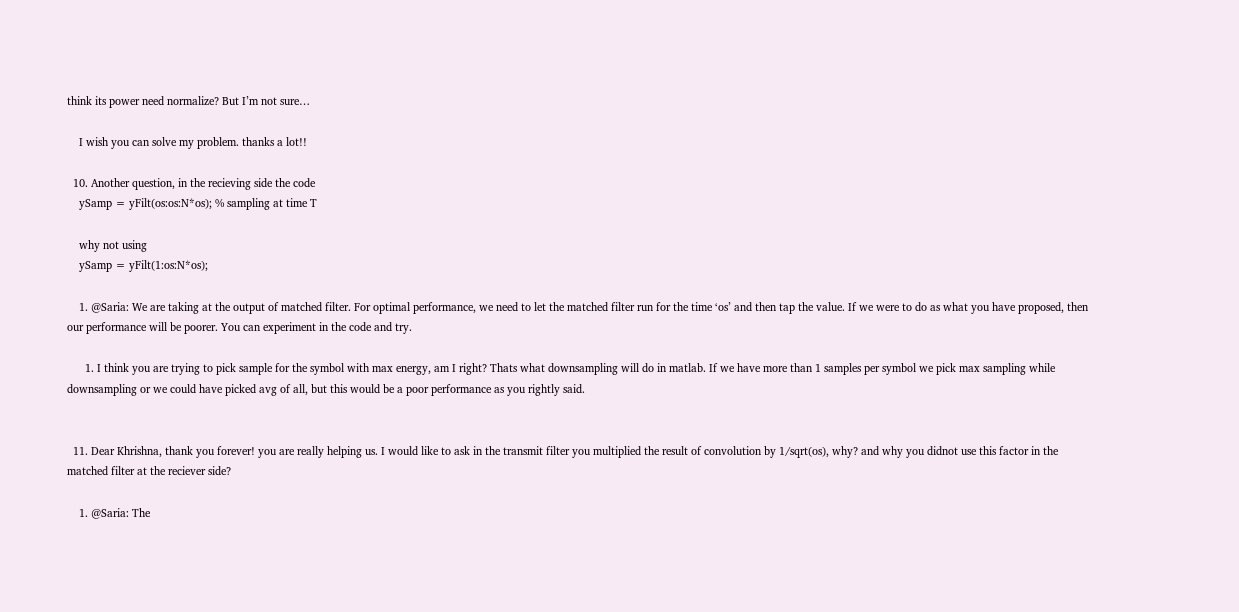think its power need normalize? But I’m not sure…

    I wish you can solve my problem. thanks a lot!!

  10. Another question, in the recieving side the code
    ySamp = yFilt(os:os:N*os); % sampling at time T

    why not using
    ySamp = yFilt(1:os:N*os);

    1. @Saria: We are taking at the output of matched filter. For optimal performance, we need to let the matched filter run for the time ‘os’ and then tap the value. If we were to do as what you have proposed, then our performance will be poorer. You can experiment in the code and try.

      1. I think you are trying to pick sample for the symbol with max energy, am I right? Thats what downsampling will do in matlab. If we have more than 1 samples per symbol we pick max sampling while downsampling or we could have picked avg of all, but this would be a poor performance as you rightly said.


  11. Dear Khrishna, thank you forever! you are really helping us. I would like to ask in the transmit filter you multiplied the result of convolution by 1/sqrt(os), why? and why you didnot use this factor in the matched filter at the reciever side?

    1. @Saria: The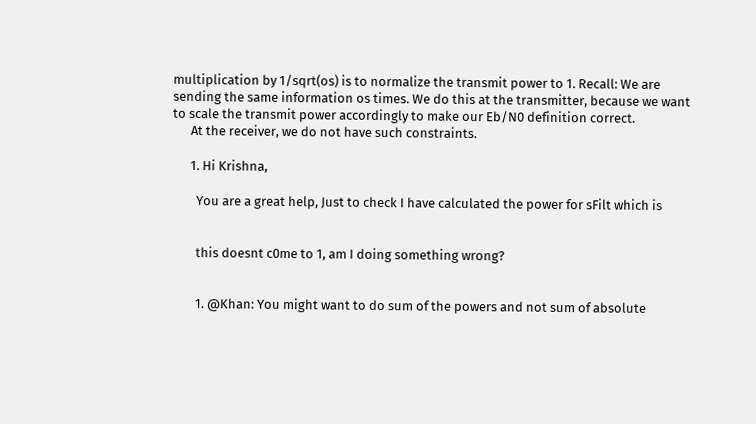multiplication by 1/sqrt(os) is to normalize the transmit power to 1. Recall: We are sending the same information os times. We do this at the transmitter, because we want to scale the transmit power accordingly to make our Eb/N0 definition correct.
      At the receiver, we do not have such constraints.

      1. Hi Krishna,

        You are a great help, Just to check I have calculated the power for sFilt which is


        this doesnt c0me to 1, am I doing something wrong?


        1. @Khan: You might want to do sum of the powers and not sum of absolute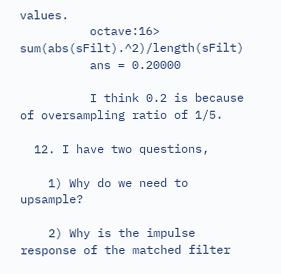values.
          octave:16> sum(abs(sFilt).^2)/length(sFilt)
          ans = 0.20000

          I think 0.2 is because of oversampling ratio of 1/5.

  12. I have two questions,

    1) Why do we need to upsample?

    2) Why is the impulse response of the matched filter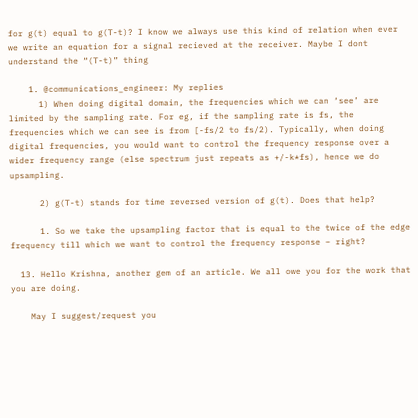for g(t) equal to g(T-t)? I know we always use this kind of relation when ever we write an equation for a signal recieved at the receiver. Maybe I dont understand the “(T-t)” thing

    1. @communications_engineer: My replies
      1) When doing digital domain, the frequencies which we can ‘see’ are limited by the sampling rate. For eg, if the sampling rate is fs, the frequencies which we can see is from [-fs/2 to fs/2). Typically, when doing digital frequencies, you would want to control the frequency response over a wider frequency range (else spectrum just repeats as +/-k*fs), hence we do upsampling.

      2) g(T-t) stands for time reversed version of g(t). Does that help?

      1. So we take the upsampling factor that is equal to the twice of the edge frequency till which we want to control the frequency response – right?

  13. Hello Krishna, another gem of an article. We all owe you for the work that you are doing.

    May I suggest/request you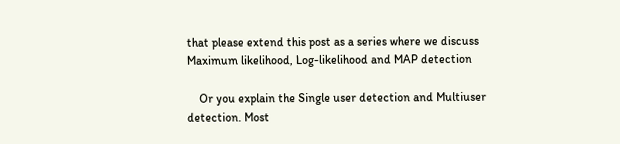that please extend this post as a series where we discuss Maximum likelihood, Log-likelihood and MAP detection

    Or you explain the Single user detection and Multiuser detection. Most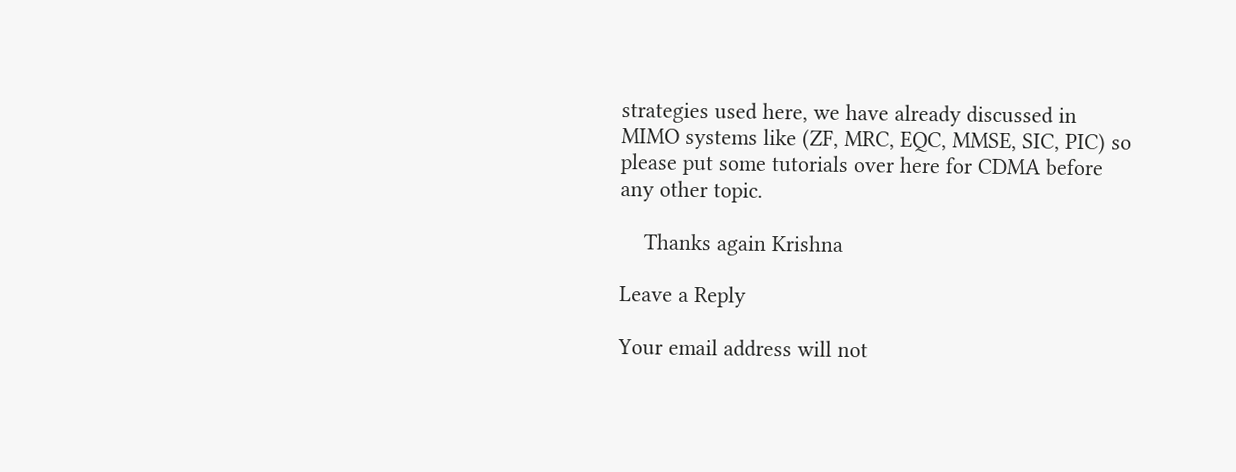strategies used here, we have already discussed in MIMO systems like (ZF, MRC, EQC, MMSE, SIC, PIC) so please put some tutorials over here for CDMA before any other topic.

    Thanks again Krishna

Leave a Reply

Your email address will not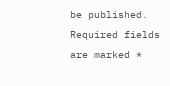be published. Required fields are marked *